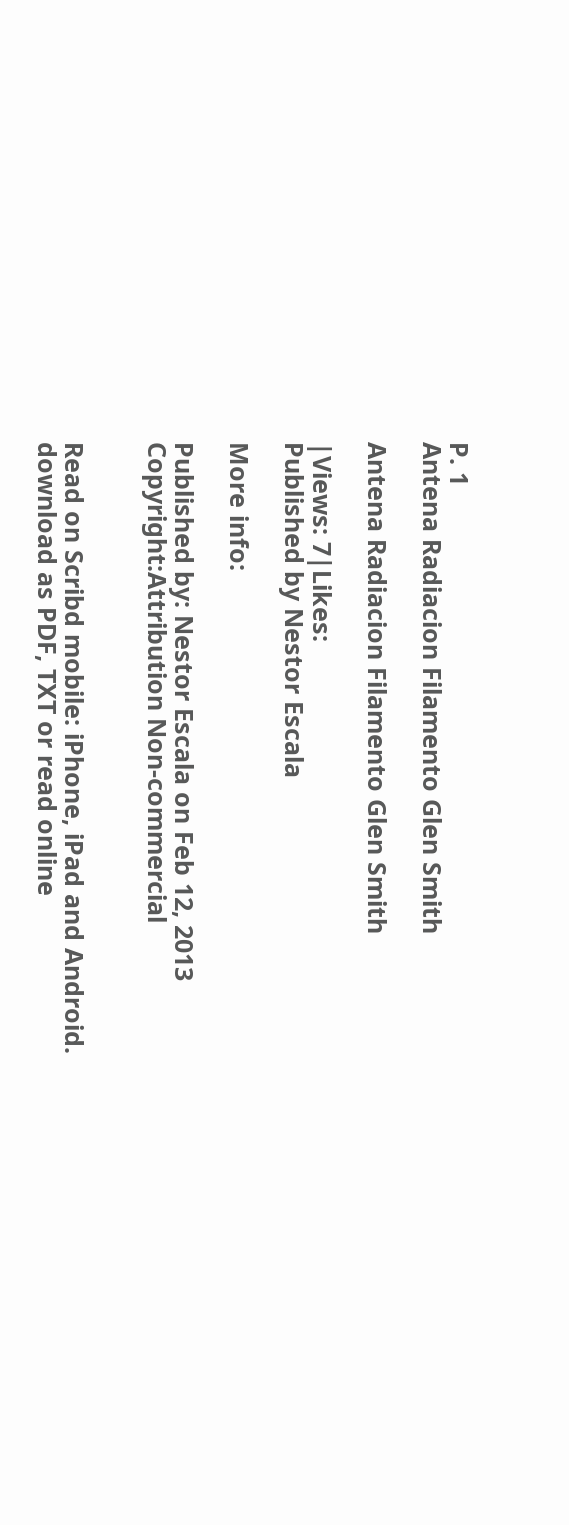P. 1
Antena Radiacion Filamento Glen Smith

Antena Radiacion Filamento Glen Smith

|Views: 7|Likes:
Published by Nestor Escala

More info:

Published by: Nestor Escala on Feb 12, 2013
Copyright:Attribution Non-commercial


Read on Scribd mobile: iPhone, iPad and Android.
download as PDF, TXT or read online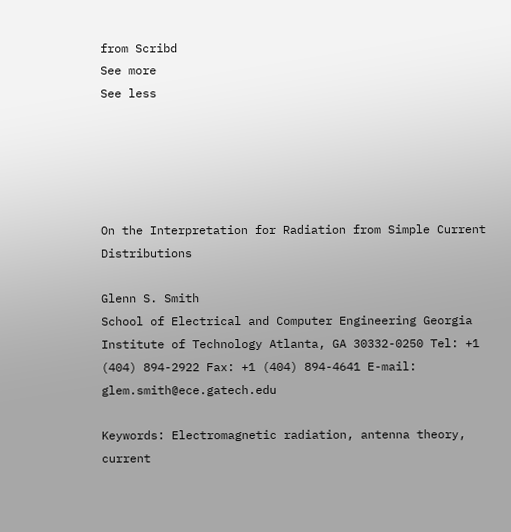from Scribd
See more
See less





On the Interpretation for Radiation from Simple Current Distributions

Glenn S. Smith
School of Electrical and Computer Engineering Georgia Institute of Technology Atlanta, GA 30332-0250 Tel: +1 (404) 894-2922 Fax: +1 (404) 894-4641 E-mail: glem.smith@ece.gatech.edu

Keywords: Electromagnetic radiation, antenna theory, current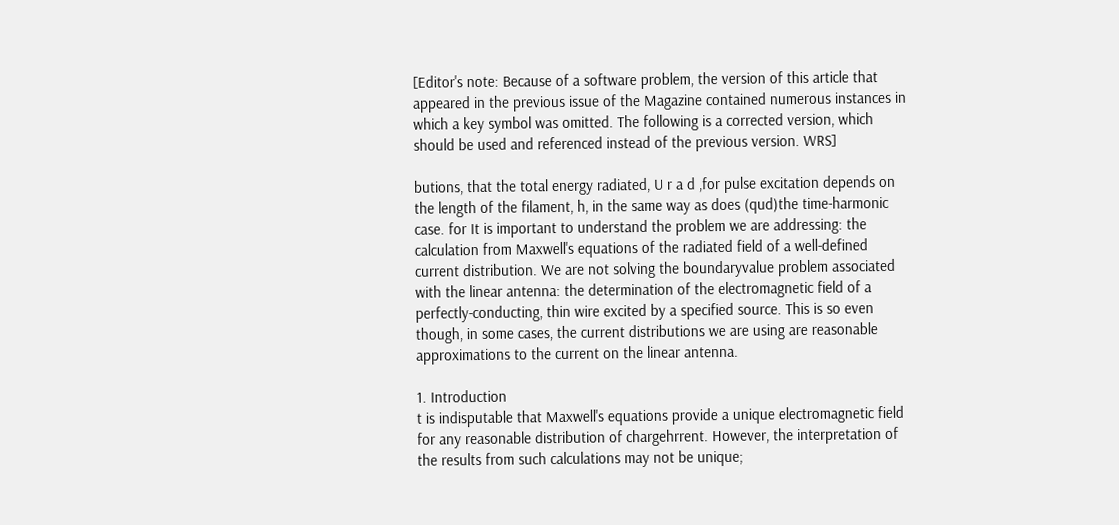[Editor's note: Because of a software problem, the version of this article that appeared in the previous issue of the Magazine contained numerous instances in which a key symbol was omitted. The following is a corrected version, which should be used and referenced instead of the previous version. WRS]

butions, that the total energy radiated, U r a d ,for pulse excitation depends on the length of the filament, h, in the same way as does (qud)the time-harmonic case. for It is important to understand the problem we are addressing: the calculation from Maxwell's equations of the radiated field of a well-defined current distribution. We are not solving the boundaryvalue problem associated with the linear antenna: the determination of the electromagnetic field of a perfectly-conducting, thin wire excited by a specified source. This is so even though, in some cases, the current distributions we are using are reasonable approximations to the current on the linear antenna.

1. Introduction
t is indisputable that Maxwell's equations provide a unique electromagnetic field for any reasonable distribution of chargehrrent. However, the interpretation of the results from such calculations may not be unique;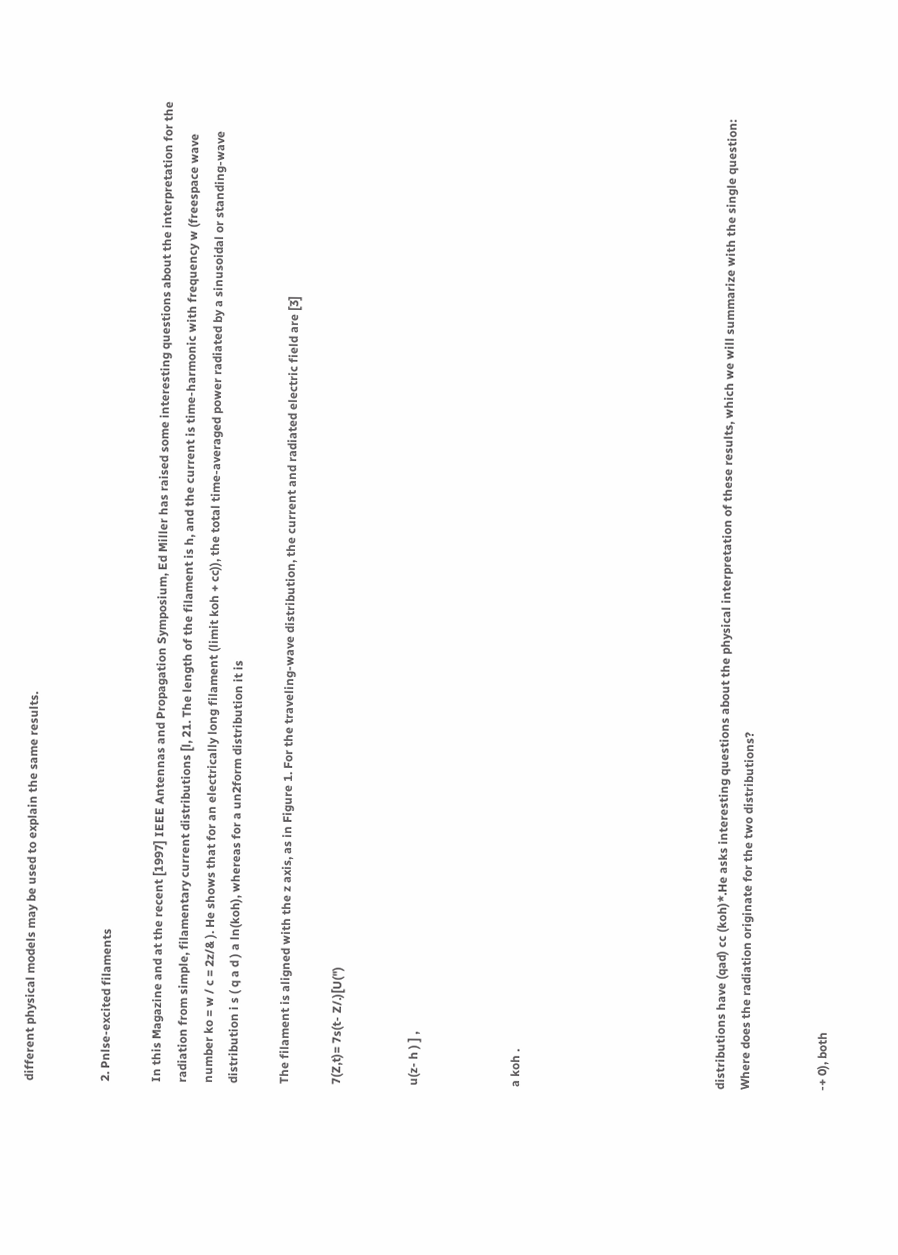different physical models may be used to explain the same results.


2. Pnlse-excited filaments

In this Magazine and at the recent [1997] IEEE Antennas and Propagation Symposium, Ed Miller has raised some interesting questions about the interpretation for the radiation from simple, filamentary current distributions [l, 21. The length of the filament is h, and the current is time-harmonic with frequency w (freespace wave number ko = w / c = 2z/& ). He shows that for an electrically long filament (limit koh + cc)), the total time-averaged power radiated by a sinusoidal or standing-wave distribution i s ( q a d ) a ln(koh), whereas for a un2form distribution it is

The filament is aligned with the z axis, as in Figure 1. For the traveling-wave distribution, the current and radiated electric field are [3]

7(Z,t)= 7s(t- Z/.)[U(")


u(z- h ) ] ,



a koh .







distributions have (qad) cc (koh)*.He asks interesting questions about the physical interpretation of these results, which we will summarize with the single question: Where does the radiation originate for the two distributions?


-+ 0), both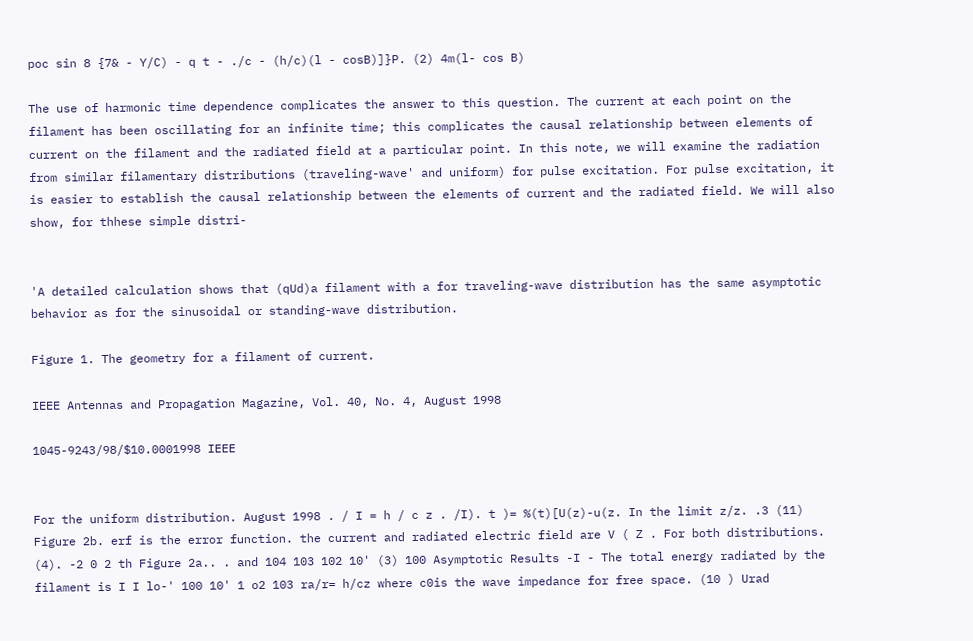poc sin 8 {7& - Y/C) - q t - ./c - (h/c)(l - cosB)]}P. (2) 4m(l- cos B)

The use of harmonic time dependence complicates the answer to this question. The current at each point on the filament has been oscillating for an infinite time; this complicates the causal relationship between elements of current on the filament and the radiated field at a particular point. In this note, we will examine the radiation from similar filamentary distributions (traveling-wave' and uniform) for pulse excitation. For pulse excitation, it is easier to establish the causal relationship between the elements of current and the radiated field. We will also show, for thhese simple distri-


'A detailed calculation shows that (qUd)a filament with a for traveling-wave distribution has the same asymptotic behavior as for the sinusoidal or standing-wave distribution.

Figure 1. The geometry for a filament of current.

IEEE Antennas and Propagation Magazine, Vol. 40, No. 4, August 1998

1045-9243/98/$10.0001998 IEEE


For the uniform distribution. August 1998 . / I = h / c z . /I). t )= %(t)[U(z)-u(z. In the limit z/z. .3 (11) Figure 2b. erf is the error function. the current and radiated electric field are V ( Z . For both distributions. (4). -2 0 2 th Figure 2a.. . and 104 103 102 10' (3) 100 Asymptotic Results -I - The total energy radiated by the filament is I I lo-' 100 10' 1 o2 103 ra/r= h/cz where c0is the wave impedance for free space. (10 ) Urad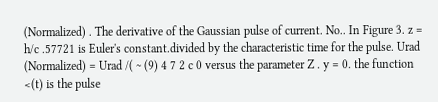(Normalized) . The derivative of the Gaussian pulse of current. No.. In Figure 3. z = h/c .57721 is Euler's constant.divided by the characteristic time for the pulse. Urad (Normalized) = Urad /( ~ (9) 4 7 2 c 0 versus the parameter Z . y = 0. the function <(t) is the pulse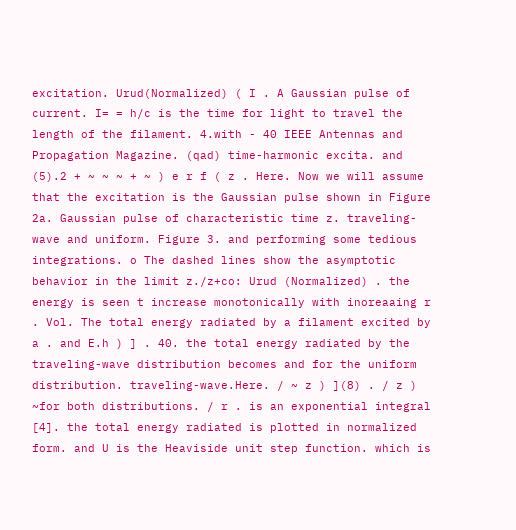excitation. Urud(Normalized) ( I . A Gaussian pulse of current. I= = h/c is the time for light to travel the length of the filament. 4.with - 40 IEEE Antennas and Propagation Magazine. (qad) time-harmonic excita. and (5).2 + ~ ~ ~ + ~ ) e r f ( z . Here. Now we will assume that the excitation is the Gaussian pulse shown in Figure 2a. Gaussian pulse of characteristic time z. traveling-wave and uniform. Figure 3. and performing some tedious integrations. o The dashed lines show the asymptotic behavior in the limit z./z+co: Urud (Normalized) . the energy is seen t increase monotonically with inoreaaing r . Vol. The total energy radiated by a filament excited by a . and E.h ) ] . 40. the total energy radiated by the traveling-wave distribution becomes and for the uniform distribution. traveling-wave.Here. / ~ z ) ](8) . / z ) ~for both distributions. / r . is an exponential integral [4]. the total energy radiated is plotted in normalized form. and U is the Heaviside unit step function. which is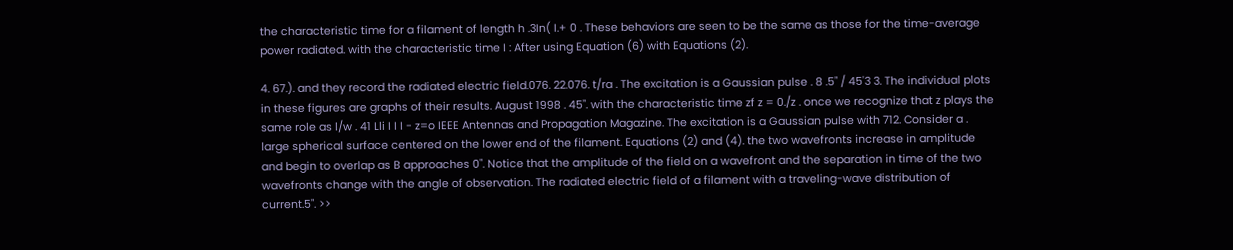the characteristic time for a filament of length h .3In( I.+ 0 . These behaviors are seen to be the same as those for the time-average power radiated. with the characteristic time I : After using Equation (6) with Equations (2).

4. 67.). and they record the radiated electric field.076. 22.076. t/ra . The excitation is a Gaussian pulse . 8 .5" / 45'3 3. The individual plots in these figures are graphs of their results. August 1998 . 45". with the characteristic time zf z = 0./z . once we recognize that z plays the same role as l/w . 41 Lli I I I - z=o IEEE Antennas and Propagation Magazine. The excitation is a Gaussian pulse with 712. Consider a . large spherical surface centered on the lower end of the filament. Equations (2) and (4). the two wavefronts increase in amplitude and begin to overlap as B approaches 0". Notice that the amplitude of the field on a wavefront and the separation in time of the two wavefronts change with the angle of observation. The radiated electric field of a filament with a traveling-wave distribution of current.5". >>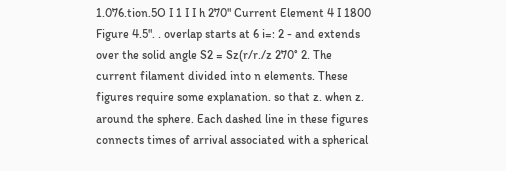1.076.tion.5O I 1 I I h 270" Current Element 4 I 1800 Figure 4.5". . overlap starts at 6 i=: 2 - and extends over the solid angle S2 = Sz(r/r./z 270° 2. The current filament divided into n elements. These figures require some explanation. so that z. when z. around the sphere. Each dashed line in these figures connects times of arrival associated with a spherical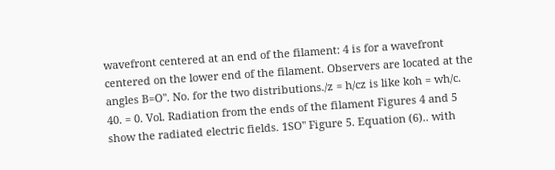wavefront centered at an end of the filament: 4 is for a wavefront centered on the lower end of the filament. Observers are located at the angles B=O". No. for the two distributions./z = h/cz is like koh = wh/c. 40. = 0. Vol. Radiation from the ends of the filament Figures 4 and 5 show the radiated electric fields. 1SO" Figure 5. Equation (6).. with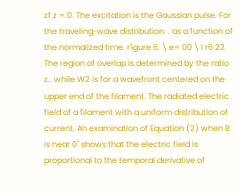zf z = 0. The excitation is the Gaussian pulse. For the traveling-wave distribution. . as a function of the normalized time. r'igure 6. \ e= 00 \ I r6 22. The region of overlap is determined by the ratio z.. while W2 is for a wavefront centered on the upper end of the filament. The radiated electric field of a filament with a uniform distribution of current. An examination of Equation (2) when B is near 0" shows that the electric field is proportional to the temporal derivative of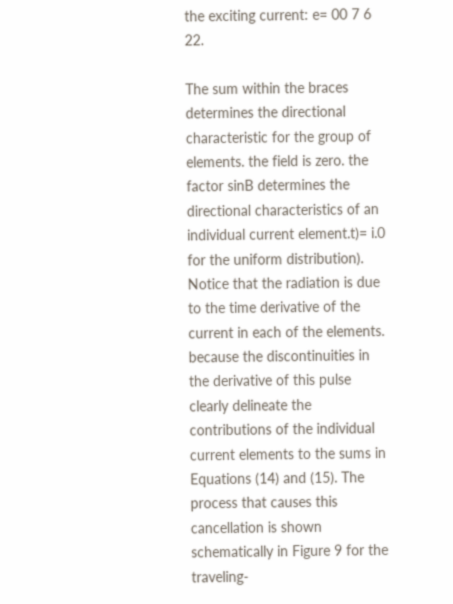the exciting current: e= 00 7 6 22.

The sum within the braces determines the directional characteristic for the group of elements. the field is zero. the factor sinB determines the directional characteristics of an individual current element.t)= i.0 for the uniform distribution). Notice that the radiation is due to the time derivative of the current in each of the elements. because the discontinuities in the derivative of this pulse clearly delineate the contributions of the individual current elements to the sums in Equations (14) and (15). The process that causes this cancellation is shown schematically in Figure 9 for the traveling-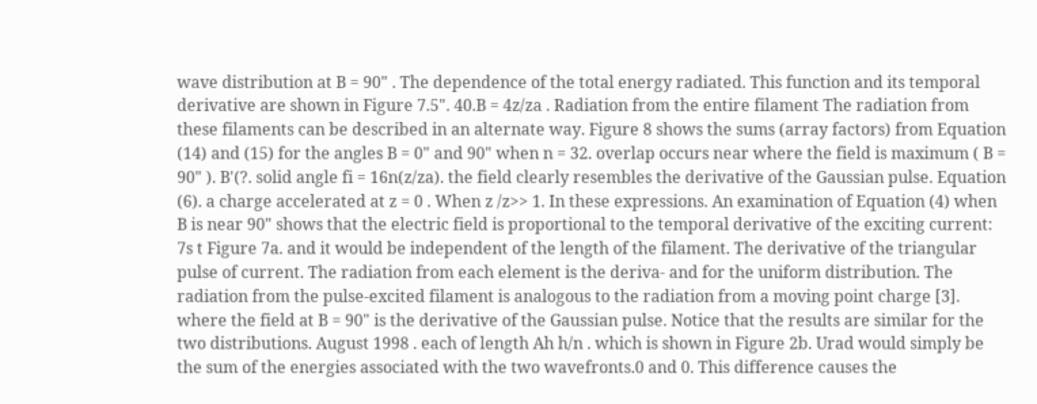wave distribution at B = 90" . The dependence of the total energy radiated. This function and its temporal derivative are shown in Figure 7.5". 40.B = 4z/za . Radiation from the entire filament The radiation from these filaments can be described in an alternate way. Figure 8 shows the sums (array factors) from Equation (14) and (15) for the angles B = 0" and 90" when n = 32. overlap occurs near where the field is maximum ( B = 90" ). B'(?. solid angle fi = 16n(z/za). the field clearly resembles the derivative of the Gaussian pulse. Equation (6). a charge accelerated at z = 0 . When z /z>> 1. In these expressions. An examination of Equation (4) when B is near 90" shows that the electric field is proportional to the temporal derivative of the exciting current: 7s t Figure 7a. and it would be independent of the length of the filament. The derivative of the triangular pulse of current. The radiation from each element is the deriva- and for the uniform distribution. The radiation from the pulse-excited filament is analogous to the radiation from a moving point charge [3]. where the field at B = 90" is the derivative of the Gaussian pulse. Notice that the results are similar for the two distributions. August 1998 . each of length Ah h/n . which is shown in Figure 2b. Urad would simply be the sum of the energies associated with the two wavefronts.0 and 0. This difference causes the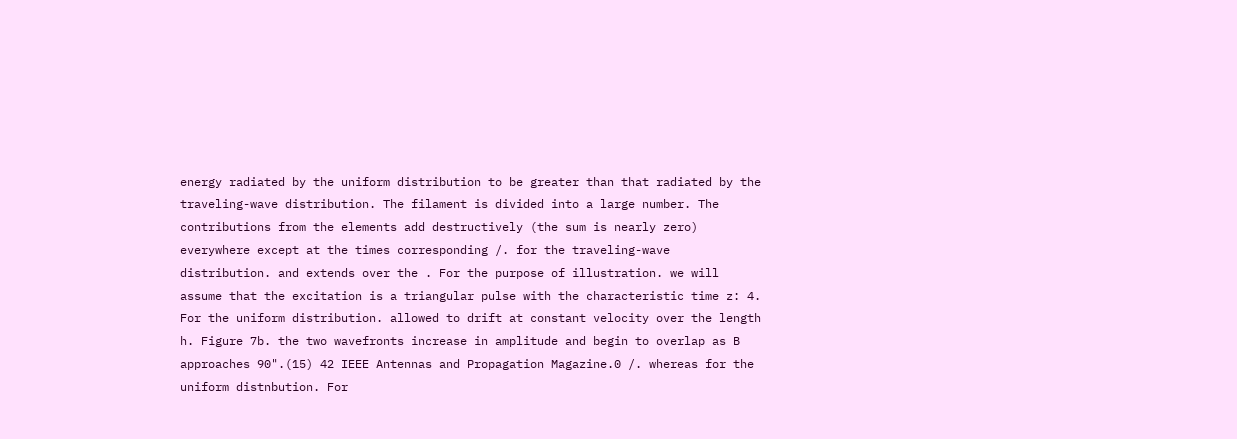energy radiated by the uniform distribution to be greater than that radiated by the traveling-wave distribution. The filament is divided into a large number. The contributions from the elements add destructively (the sum is nearly zero) everywhere except at the times corresponding /. for the traveling-wave distribution. and extends over the . For the purpose of illustration. we will assume that the excitation is a triangular pulse with the characteristic time z: 4. For the uniform distribution. allowed to drift at constant velocity over the length h. Figure 7b. the two wavefronts increase in amplitude and begin to overlap as B approaches 90".(15) 42 IEEE Antennas and Propagation Magazine.0 /. whereas for the uniform distnbution. For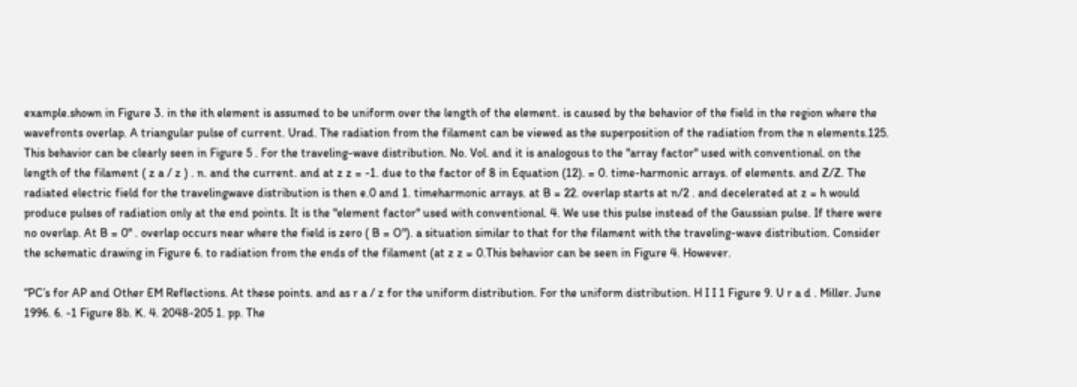example.shown in Figure 3. in the ith element is assumed to be uniform over the length of the element. is caused by the behavior of the field in the region where the wavefronts overlap. A triangular pulse of current. Urad. The radiation from the filament can be viewed as the superposition of the radiation from the n elements.125. This behavior can be clearly seen in Figure 5 . For the traveling-wave distribution. No. Vol. and it is analogous to the "array factor" used with conventional. on the length of the filament ( z a / z ) . n. and the current. and at z z = -1. due to the factor of 8 in Equation (12). = 0. time-harmonic arrays. of elements. and Z/Z. The radiated electric field for the travelingwave distribution is then e.0 and 1. timeharmonic arrays. at B = 22. overlap starts at n/2 . and decelerated at z = h would produce pulses of radiation only at the end points. It is the "element factor" used with conventional. 4. We use this pulse instead of the Gaussian pulse. If there were no overlap. At B = 0" . overlap occurs near where the field is zero ( B = O"). a situation similar to that for the filament with the traveling-wave distribution. Consider the schematic drawing in Figure 6. to radiation from the ends of the filament (at z z = 0.This behavior can be seen in Figure 4. However.

“PC’s for AP and Other EM Reflections. At these points. and as r a / z for the uniform distribution. For the uniform distribution. H I I 1 Figure 9. U r a d . Miller. June 1996. 6. -1 Figure 8b. K. 4. 2048-205 1. pp. The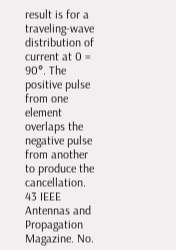result is for a traveling-wave distribution of current at 0 = 90°. The positive pulse from one element overlaps the negative pulse from another to produce the cancellation. 43 IEEE Antennas and Propagation Magazine. No.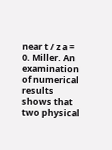near t / z a = 0. Miller. An examination of numerical results shows that two physical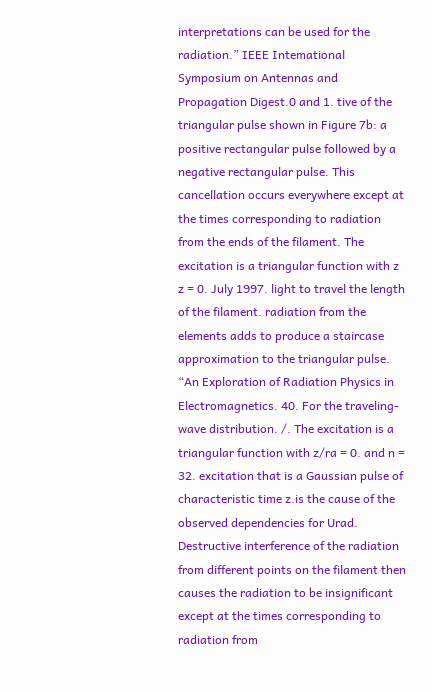interpretations can be used for the radiation.” IEEE Intemational Symposium on Antennas and Propagation Digest.0 and 1. tive of the triangular pulse shown in Figure 7b: a positive rectangular pulse followed by a negative rectangular pulse. This cancellation occurs everywhere except at the times corresponding to radiation from the ends of the filament. The excitation is a triangular function with z z = 0. July 1997. light to travel the length of the filament. radiation from the elements adds to produce a staircase approximation to the triangular pulse. “An Exploration of Radiation Physics in Electromagnetics. 40. For the traveling-wave distribution. /. The excitation is a triangular function with z/ra = 0. and n = 32. excitation that is a Gaussian pulse of characteristic time z.is the cause of the observed dependencies for Urad. Destructive interference of the radiation from different points on the filament then causes the radiation to be insignificant except at the times corresponding to radiation from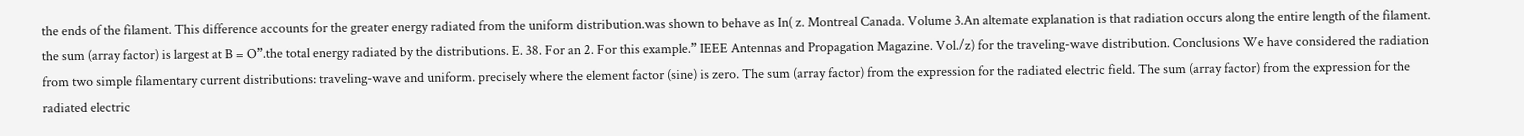the ends of the filament. This difference accounts for the greater energy radiated from the uniform distribution.was shown to behave as In( z. Montreal Canada. Volume 3.An altemate explanation is that radiation occurs along the entire length of the filament. the sum (array factor) is largest at B = O”.the total energy radiated by the distributions. E. 38. For an 2. For this example.” IEEE Antennas and Propagation Magazine. Vol./z) for the traveling-wave distribution. Conclusions We have considered the radiation from two simple filamentary current distributions: traveling-wave and uniform. precisely where the element factor (sine) is zero. The sum (array factor) from the expression for the radiated electric field. The sum (array factor) from the expression for the radiated electric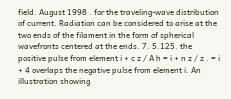field. August 1998 . for the traveling-wave distribution of current. Radiation can be considered to arise at the two ends of the filament in the form of spherical wavefronts centered at the ends. 7. 5.125. the positive pulse from element i + c z / A h = i + n z / z . = i + 4 overlaps the negative pulse from element i. An illustration showing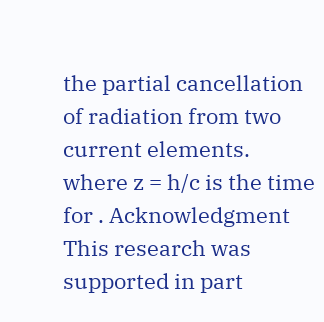the partial cancellation of radiation from two current elements. where z = h/c is the time for . Acknowledgment This research was supported in part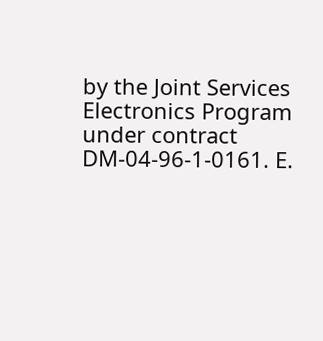by the Joint Services Electronics Program under contract DM-04-96-1-0161. E.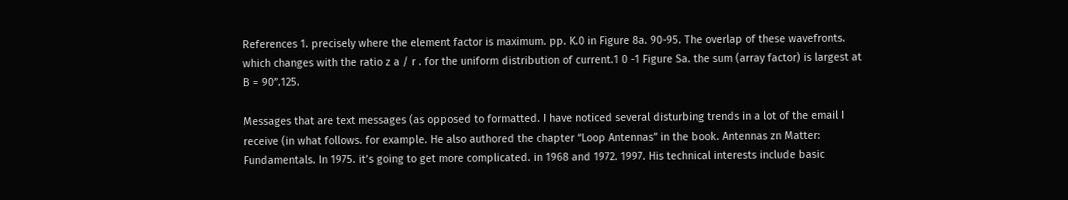References 1. precisely where the element factor is maximum. pp. K.0 in Figure 8a. 90-95. The overlap of these wavefronts. which changes with the ratio z a / r . for the uniform distribution of current.1 0 -1 Figure Sa. the sum (array factor) is largest at B = 90”.125.

Messages that are text messages (as opposed to formatted. I have noticed several disturbing trends in a lot of the email I receive (in what follows. for example. He also authored the chapter “Loop Antennas” in the book. Antennas zn Matter: Fundamentals. In 1975. it’s going to get more complicated. in 1968 and 1972. 1997. His technical interests include basic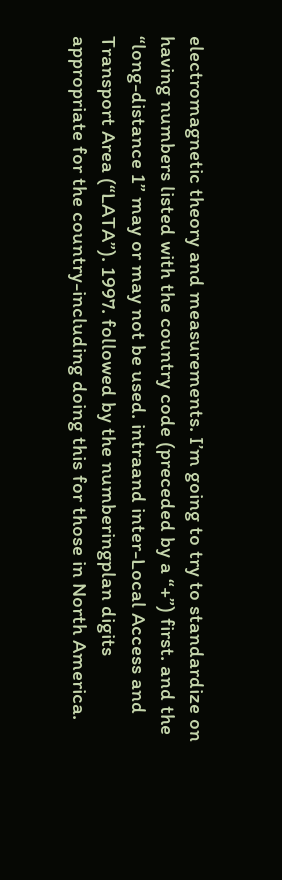electromagnetic theory and measurements. I’m going to try to standardize on having numbers listed with the country code (preceded by a “+”) first. and the “long-distance 1” may or may not be used. intraand inter-Local Access and Transport Area (“LATA”). 1997. followed by the numberingplan digits appropriate for the country-including doing this for those in North America.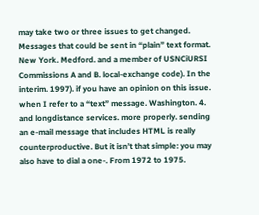may take two or three issues to get changed. Messages that could be sent in “plain” text format. New York. Medford. and a member of USNCiURSI Commissions A and B. local-exchange code). In the interim. 1997). if you have an opinion on this issue. when I refer to a “text” message. Washington. 4. and longdistance services. more properly. sending an e-mail message that includes HTML is really counterproductive. But it isn’t that simple: you may also have to dial a one-. From 1972 to 1975.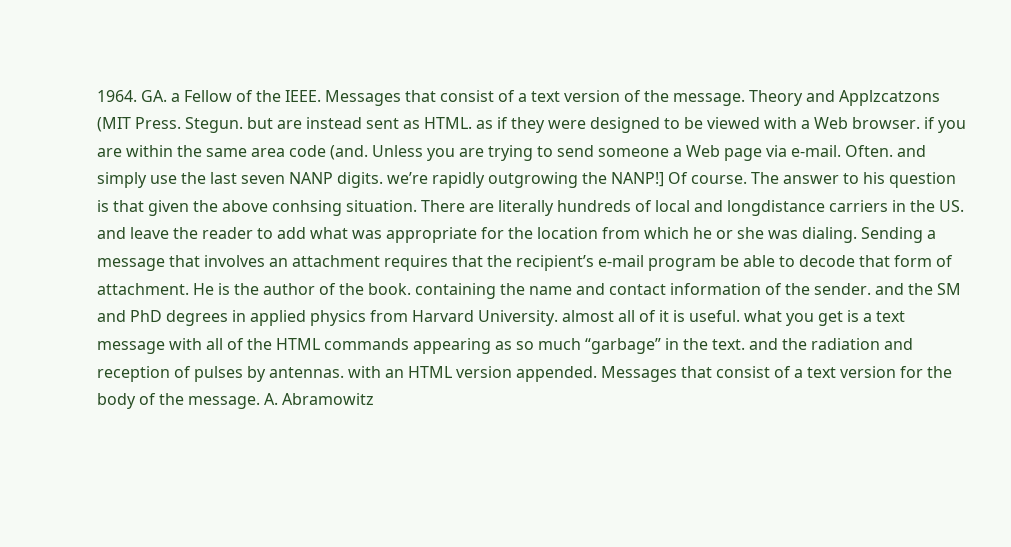1964. GA. a Fellow of the IEEE. Messages that consist of a text version of the message. Theory and Applzcatzons (MIT Press. Stegun. but are instead sent as HTML. as if they were designed to be viewed with a Web browser. if you are within the same area code (and. Unless you are trying to send someone a Web page via e-mail. Often. and simply use the last seven NANP digits. we’re rapidly outgrowing the NANP!] Of course. The answer to his question is that given the above conhsing situation. There are literally hundreds of local and longdistance carriers in the US. and leave the reader to add what was appropriate for the location from which he or she was dialing. Sending a message that involves an attachment requires that the recipient’s e-mail program be able to decode that form of attachment. He is the author of the book. containing the name and contact information of the sender. and the SM and PhD degrees in applied physics from Harvard University. almost all of it is useful. what you get is a text message with all of the HTML commands appearing as so much “garbage” in the text. and the radiation and reception of pulses by antennas. with an HTML version appended. Messages that consist of a text version for the body of the message. A. Abramowitz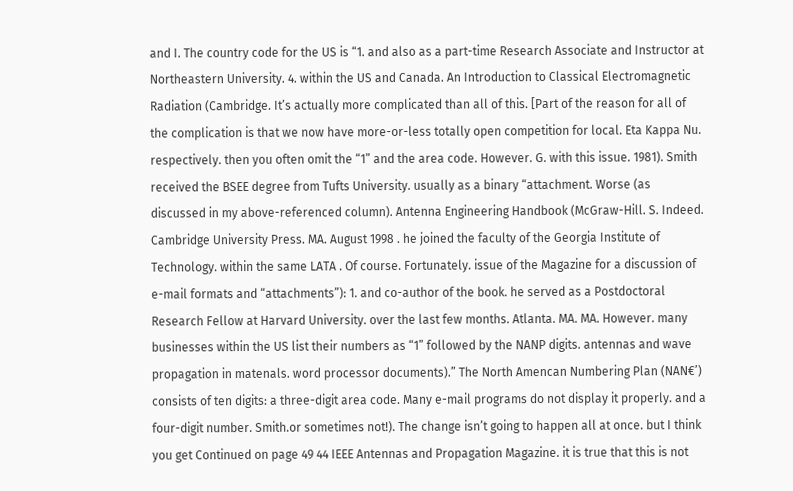and I. The country code for the US is “1. and also as a part-time Research Associate and Instructor at Northeastern University. 4. within the US and Canada. An Introduction to Classical Electromagnetic Radiation (Cambridge. It’s actually more complicated than all of this. [Part of the reason for all of the complication is that we now have more-or-less totally open competition for local. Eta Kappa Nu. respectively. then you often omit the “1” and the area code. However. G. with this issue. 1981). Smith received the BSEE degree from Tufts University. usually as a binary “attachment. Worse (as discussed in my above-referenced column). Antenna Engineering Handbook (McGraw-Hill. S. Indeed. Cambridge University Press. MA. August 1998 . he joined the faculty of the Georgia Institute of Technology. within the same LATA . Of course. Fortunately. issue of the Magazine for a discussion of e-mail formats and “attachments”): 1. and co-author of the book. he served as a Postdoctoral Research Fellow at Harvard University. over the last few months. Atlanta. MA. MA. However. many businesses within the US list their numbers as “1” followed by the NANP digits. antennas and wave propagation in matenals. word processor documents).” The North Amencan Numbering Plan (NAN€’) consists of ten digits: a three-digit area code. Many e-mail programs do not display it properly. and a four-digit number. Smith.or sometimes not!). The change isn’t going to happen all at once. but I think you get Continued on page 49 44 IEEE Antennas and Propagation Magazine. it is true that this is not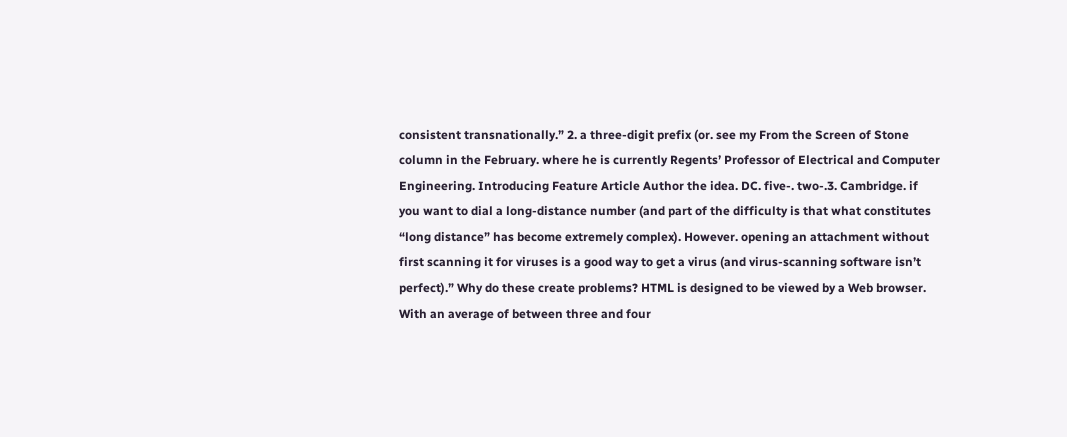consistent transnationally.” 2. a three-digit prefix (or. see my From the Screen of Stone column in the February. where he is currently Regents’ Professor of Electrical and Computer Engineering. Introducing Feature Article Author the idea. DC. five-. two-.3. Cambridge. if you want to dial a long-distance number (and part of the difficulty is that what constitutes “long distance” has become extremely complex). However. opening an attachment without first scanning it for viruses is a good way to get a virus (and virus-scanning software isn’t perfect).” Why do these create problems? HTML is designed to be viewed by a Web browser. With an average of between three and four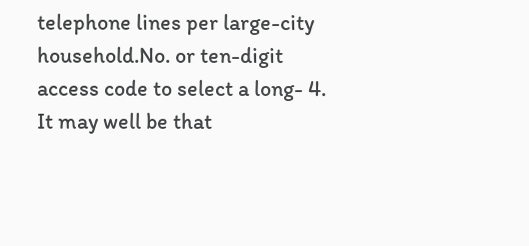telephone lines per large-city household.No. or ten-digit access code to select a long- 4. It may well be that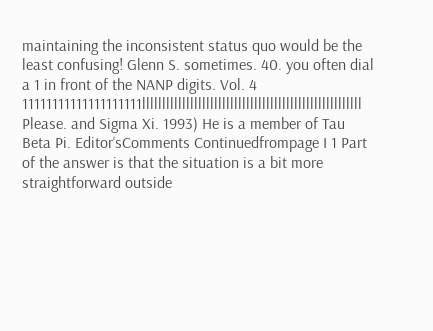maintaining the inconsistent status quo would be the least confusing! Glenn S. sometimes. 40. you often dial a 1 in front of the NANP digits. Vol. 4 11111111111111111111lllllllllllllllllllllllllllllllllllllllllllllllllllllll Please. and Sigma Xi. 1993) He is a member of Tau Beta Pi. Editor‘sComments Continuedfrompage I 1 Part of the answer is that the situation is a bit more straightforward outside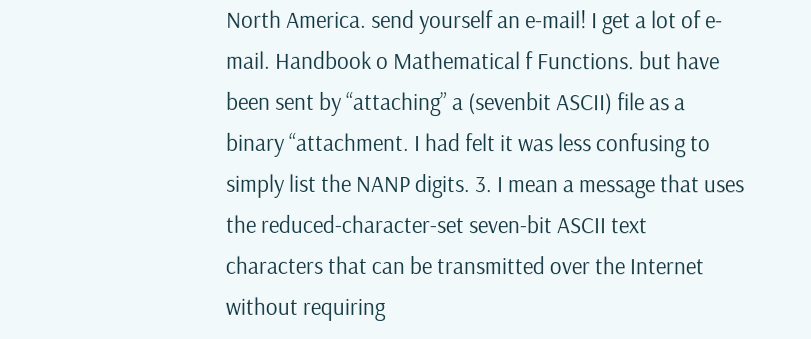North America. send yourself an e-mail! I get a lot of e-mail. Handbook o Mathematical f Functions. but have been sent by “attaching” a (sevenbit ASCII) file as a binary “attachment. I had felt it was less confusing to simply list the NANP digits. 3. I mean a message that uses the reduced-character-set seven-bit ASCII text characters that can be transmitted over the Internet without requiring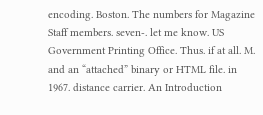encoding. Boston. The numbers for Magazine Staff members. seven-. let me know. US Government Printing Office. Thus. if at all. M. and an “attached” binary or HTML file. in 1967. distance carrier. An Introduction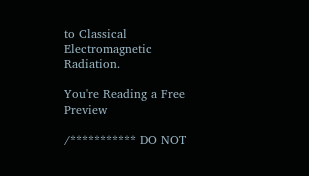to Classical Electromagnetic Radiation.

You're Reading a Free Preview

/*********** DO NOT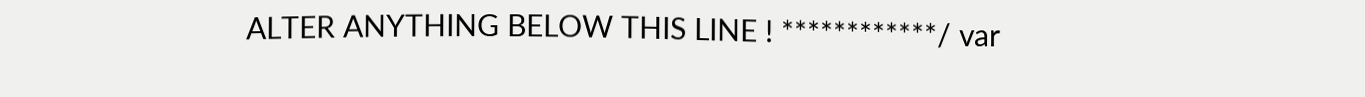ALTER ANYTHING BELOW THIS LINE ! ************/ var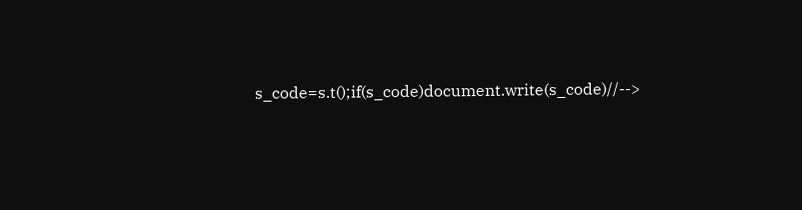s_code=s.t();if(s_code)document.write(s_code)//-->